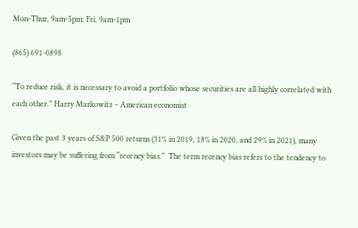Mon-Thur, 9am-5pm; Fri, 9am-1pm

(865) 691-0898

“To reduce risk, it is necessary to avoid a portfolio whose securities are all highly correlated with each other.” Harry Markowitz – American economist

Given the past 3 years of S&P 500 returns (31% in 2019, 18% in 2020, and 29% in 2021), many investors may be suffering from “recency bias.”  The term recency bias refers to the tendency to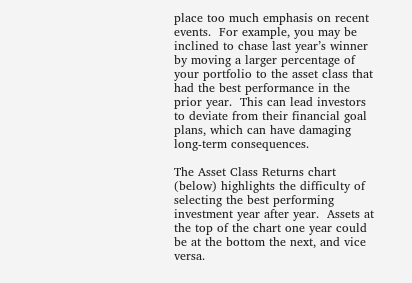place too much emphasis on recent events.  For example, you may be inclined to chase last year’s winner by moving a larger percentage of your portfolio to the asset class that had the best performance in the prior year.  This can lead investors to deviate from their financial goal plans, which can have damaging long-term consequences.

The Asset Class Returns chart (below) highlights the difficulty of selecting the best performing investment year after year.  Assets at the top of the chart one year could be at the bottom the next, and vice versa.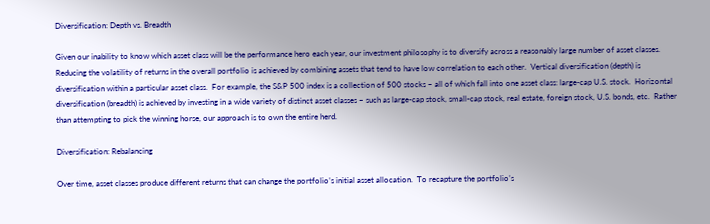Diversification: Depth vs. Breadth

Given our inability to know which asset class will be the performance hero each year, our investment philosophy is to diversify across a reasonably large number of asset classes.  Reducing the volatility of returns in the overall portfolio is achieved by combining assets that tend to have low correlation to each other.  Vertical diversification (depth) is diversification within a particular asset class.  For example, the S&P 500 index is a collection of 500 stocks – all of which fall into one asset class: large-cap U.S. stock.  Horizontal diversification (breadth) is achieved by investing in a wide variety of distinct asset classes – such as large-cap stock, small-cap stock, real estate, foreign stock, U.S. bonds, etc.  Rather than attempting to pick the winning horse, our approach is to own the entire herd.

Diversification: Rebalancing

Over time, asset classes produce different returns that can change the portfolio’s initial asset allocation.  To recapture the portfolio’s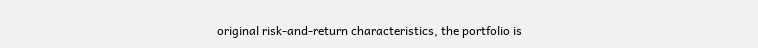original risk-and-return characteristics, the portfolio is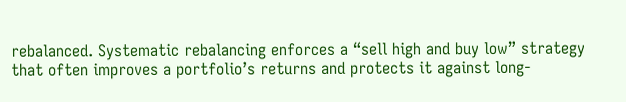rebalanced. Systematic rebalancing enforces a “sell high and buy low” strategy that often improves a portfolio’s returns and protects it against long-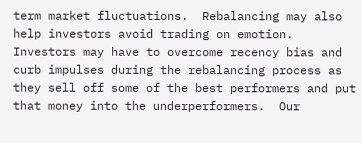term market fluctuations.  Rebalancing may also help investors avoid trading on emotion.  Investors may have to overcome recency bias and curb impulses during the rebalancing process as they sell off some of the best performers and put that money into the underperformers.  Our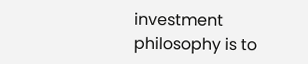investment philosophy is to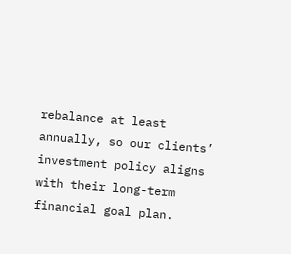rebalance at least annually, so our clients’ investment policy aligns with their long-term financial goal plan.